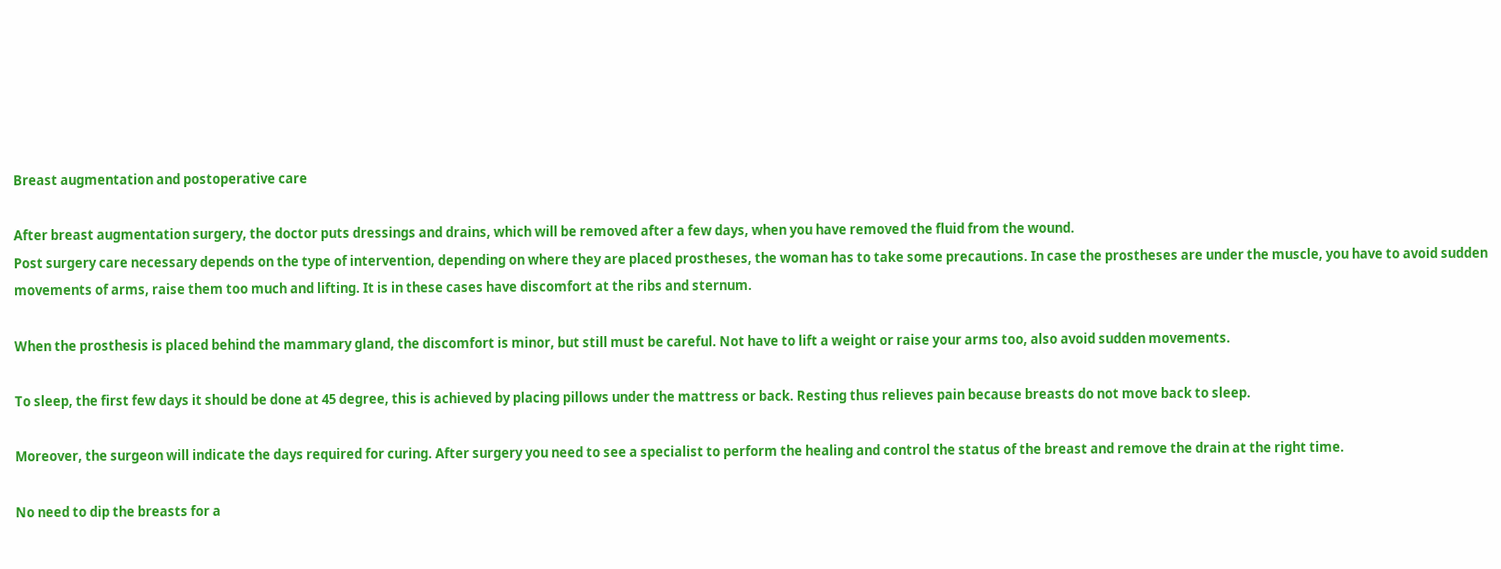Breast augmentation and postoperative care

After breast augmentation surgery, the doctor puts dressings and drains, which will be removed after a few days, when you have removed the fluid from the wound.
Post surgery care necessary depends on the type of intervention, depending on where they are placed prostheses, the woman has to take some precautions. In case the prostheses are under the muscle, you have to avoid sudden movements of arms, raise them too much and lifting. It is in these cases have discomfort at the ribs and sternum.

When the prosthesis is placed behind the mammary gland, the discomfort is minor, but still must be careful. Not have to lift a weight or raise your arms too, also avoid sudden movements.

To sleep, the first few days it should be done at 45 degree, this is achieved by placing pillows under the mattress or back. Resting thus relieves pain because breasts do not move back to sleep.

Moreover, the surgeon will indicate the days required for curing. After surgery you need to see a specialist to perform the healing and control the status of the breast and remove the drain at the right time.

No need to dip the breasts for a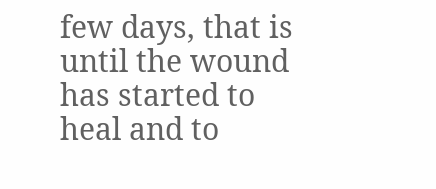few days, that is until the wound has started to heal and to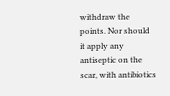withdraw the points. Nor should it apply any antiseptic on the scar, with antibiotics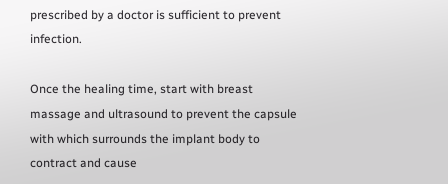prescribed by a doctor is sufficient to prevent infection.

Once the healing time, start with breast massage and ultrasound to prevent the capsule with which surrounds the implant body to contract and cause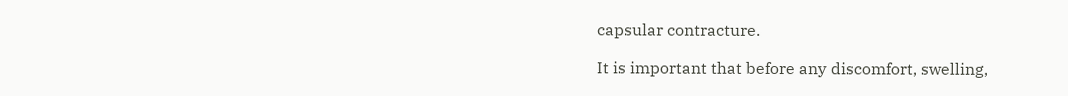capsular contracture.

It is important that before any discomfort, swelling,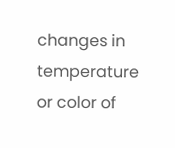changes in temperature or color of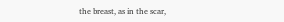the breast, as in the scar,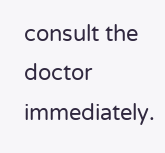consult the doctor immediately.